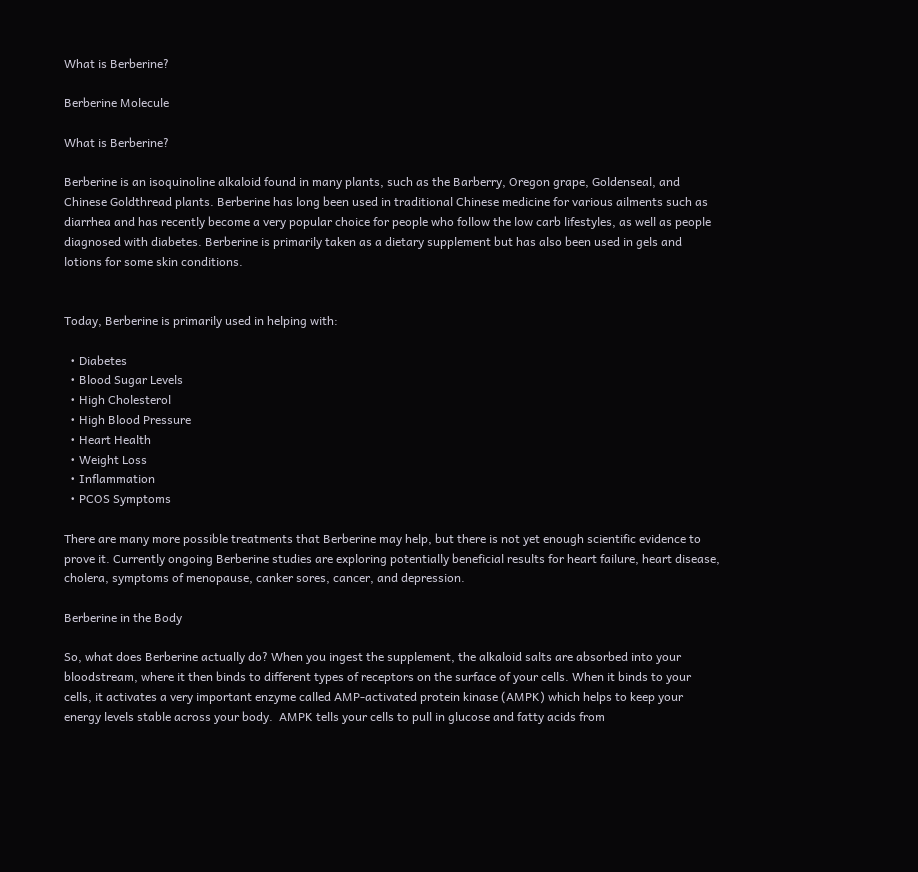What is Berberine?

Berberine Molecule

What is Berberine?

Berberine is an isoquinoline alkaloid found in many plants, such as the Barberry, Oregon grape, Goldenseal, and Chinese Goldthread plants. Berberine has long been used in traditional Chinese medicine for various ailments such as diarrhea and has recently become a very popular choice for people who follow the low carb lifestyles, as well as people diagnosed with diabetes. Berberine is primarily taken as a dietary supplement but has also been used in gels and lotions for some skin conditions.


Today, Berberine is primarily used in helping with:

  • Diabetes
  • Blood Sugar Levels
  • High Cholesterol
  • High Blood Pressure
  • Heart Health
  • Weight Loss
  • Inflammation
  • PCOS Symptoms

There are many more possible treatments that Berberine may help, but there is not yet enough scientific evidence to prove it. Currently ongoing Berberine studies are exploring potentially beneficial results for heart failure, heart disease, cholera, symptoms of menopause, canker sores, cancer, and depression.

Berberine in the Body

So, what does Berberine actually do? When you ingest the supplement, the alkaloid salts are absorbed into your bloodstream, where it then binds to different types of receptors on the surface of your cells. When it binds to your cells, it activates a very important enzyme called AMP-activated protein kinase (AMPK) which helps to keep your energy levels stable across your body.  AMPK tells your cells to pull in glucose and fatty acids from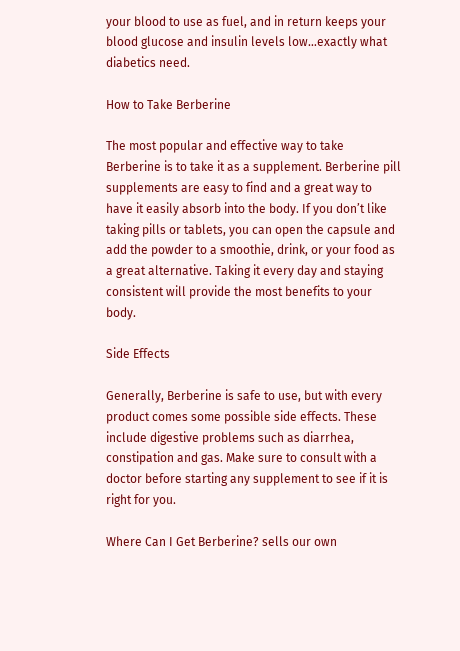your blood to use as fuel, and in return keeps your blood glucose and insulin levels low…exactly what diabetics need.

How to Take Berberine

The most popular and effective way to take Berberine is to take it as a supplement. Berberine pill supplements are easy to find and a great way to have it easily absorb into the body. If you don’t like taking pills or tablets, you can open the capsule and add the powder to a smoothie, drink, or your food as a great alternative. Taking it every day and staying consistent will provide the most benefits to your body.

Side Effects

Generally, Berberine is safe to use, but with every product comes some possible side effects. These include digestive problems such as diarrhea, constipation and gas. Make sure to consult with a doctor before starting any supplement to see if it is right for you.

Where Can I Get Berberine? sells our own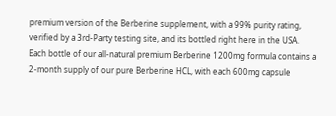premium version of the Berberine supplement, with a 99% purity rating, verified by a 3rd-Party testing site, and its bottled right here in the USA.  Each bottle of our all-natural premium Berberine 1200mg formula contains a 2-month supply of our pure Berberine HCL, with each 600mg capsule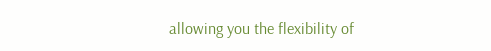allowing you the flexibility of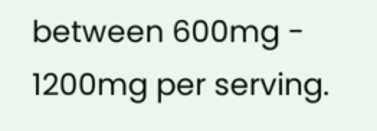between 600mg - 1200mg per serving.